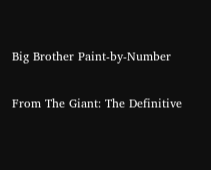Big Brother Paint-by-Number

From The Giant: The Definitive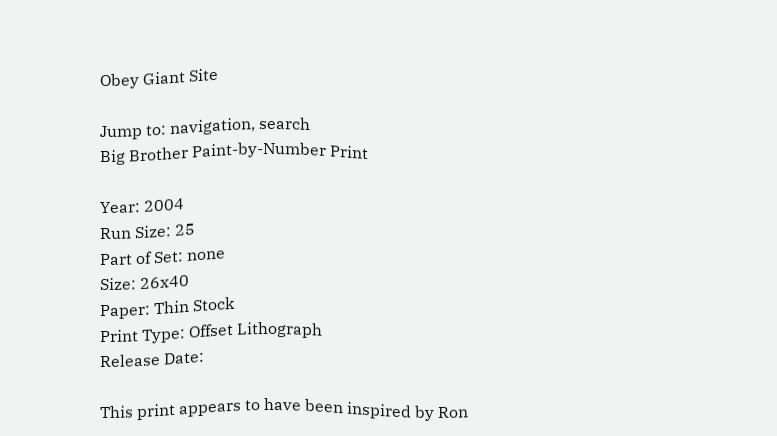Obey Giant Site

Jump to: navigation, search
Big Brother Paint-by-Number Print

Year: 2004
Run Size: 25
Part of Set: none
Size: 26x40
Paper: Thin Stock
Print Type: Offset Lithograph
Release Date:

This print appears to have been inspired by Ron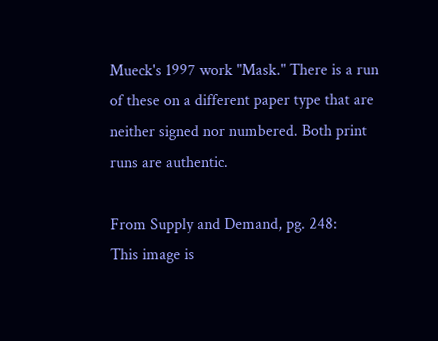Mueck's 1997 work "Mask." There is a run of these on a different paper type that are neither signed nor numbered. Both print runs are authentic.

From Supply and Demand, pg. 248:
This image is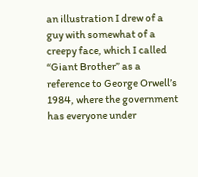an illustration I drew of a guy with somewhat of a creepy face, which I called “Giant Brother” as a reference to George Orwell’s 1984, where the government has everyone under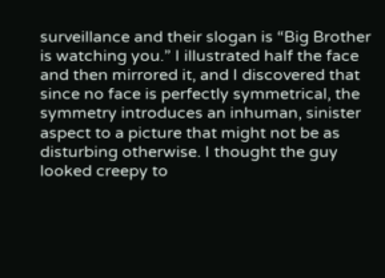surveillance and their slogan is “Big Brother is watching you.” I illustrated half the face and then mirrored it, and I discovered that since no face is perfectly symmetrical, the symmetry introduces an inhuman, sinister aspect to a picture that might not be as disturbing otherwise. I thought the guy looked creepy to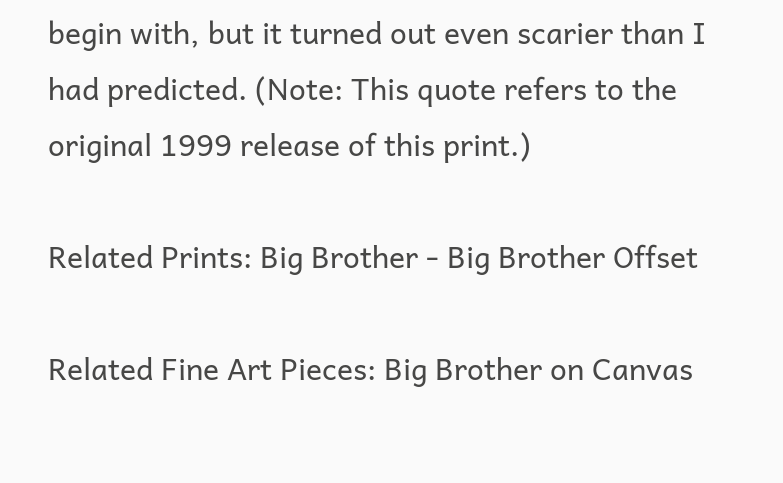begin with, but it turned out even scarier than I had predicted. (Note: This quote refers to the original 1999 release of this print.)

Related Prints: Big Brother - Big Brother Offset

Related Fine Art Pieces: Big Brother on Canvas